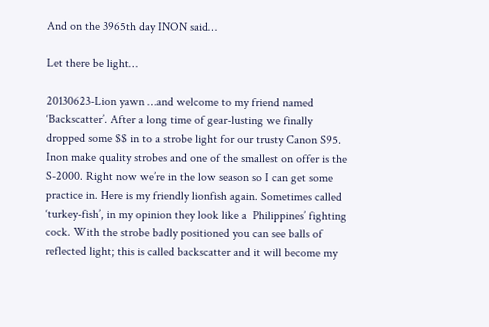And on the 3965th day INON said…

Let there be light…

20130623-Lion yawn …and welcome to my friend named ‘Backscatter’. After a long time of gear-lusting we finally dropped some $$ in to a strobe light for our trusty Canon S95. Inon make quality strobes and one of the smallest on offer is the S-2000. Right now we’re in the low season so I can get some practice in. Here is my friendly lionfish again. Sometimes called ‘turkey-fish’, in my opinion they look like a  Philippines’ fighting cock. With the strobe badly positioned you can see balls of reflected light; this is called backscatter and it will become my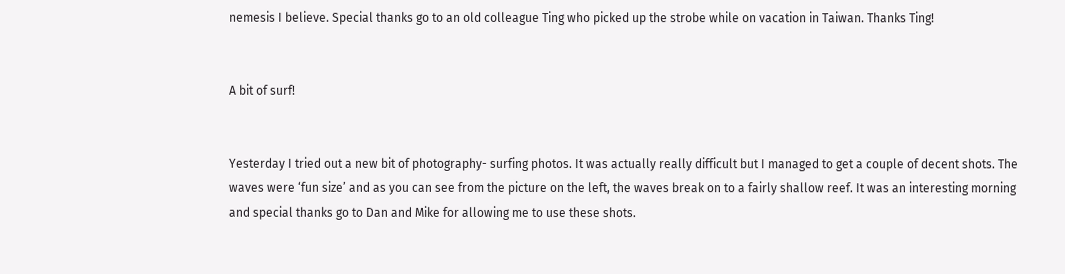nemesis I believe. Special thanks go to an old colleague Ting who picked up the strobe while on vacation in Taiwan. Thanks Ting!


A bit of surf!


Yesterday I tried out a new bit of photography- surfing photos. It was actually really difficult but I managed to get a couple of decent shots. The waves were ‘fun size’ and as you can see from the picture on the left, the waves break on to a fairly shallow reef. It was an interesting morning and special thanks go to Dan and Mike for allowing me to use these shots.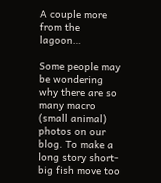A couple more from the lagoon…

Some people may be wondering why there are so many macro (small animal) photos on our blog. To make a long story short- big fish move too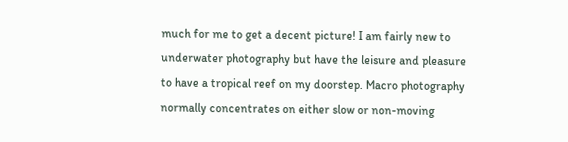much for me to get a decent picture! I am fairly new to underwater photography but have the leisure and pleasure to have a tropical reef on my doorstep. Macro photography normally concentrates on either slow or non-moving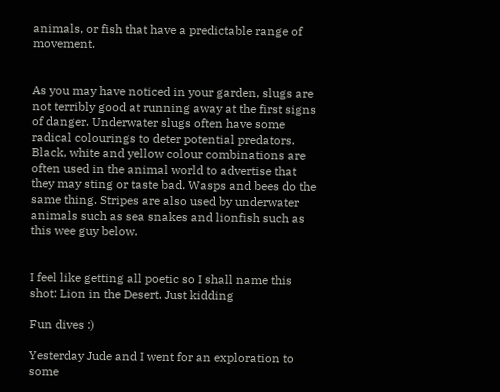animals, or fish that have a predictable range of movement.


As you may have noticed in your garden, slugs are not terribly good at running away at the first signs of danger. Underwater slugs often have some radical colourings to deter potential predators. Black, white and yellow colour combinations are often used in the animal world to advertise that they may sting or taste bad. Wasps and bees do the same thing. Stripes are also used by underwater animals such as sea snakes and lionfish such as this wee guy below.


I feel like getting all poetic so I shall name this shot: Lion in the Desert. Just kidding

Fun dives :)

Yesterday Jude and I went for an exploration to some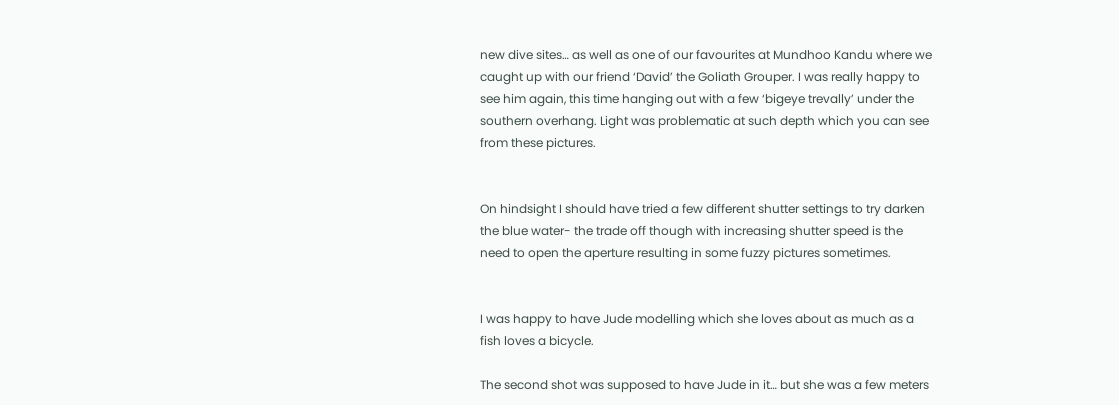new dive sites… as well as one of our favourites at Mundhoo Kandu where we caught up with our friend ‘David’ the Goliath Grouper. I was really happy to see him again, this time hanging out with a few ‘bigeye trevally’ under the southern overhang. Light was problematic at such depth which you can see from these pictures.


On hindsight I should have tried a few different shutter settings to try darken the blue water- the trade off though with increasing shutter speed is the need to open the aperture resulting in some fuzzy pictures sometimes.


I was happy to have Jude modelling which she loves about as much as a fish loves a bicycle.

The second shot was supposed to have Jude in it… but she was a few meters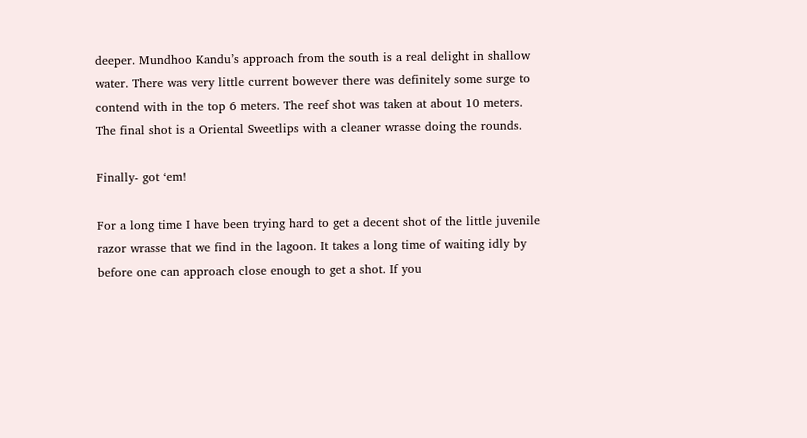deeper. Mundhoo Kandu’s approach from the south is a real delight in shallow water. There was very little current bowever there was definitely some surge to contend with in the top 6 meters. The reef shot was taken at about 10 meters. The final shot is a Oriental Sweetlips with a cleaner wrasse doing the rounds.

Finally- got ‘em!

For a long time I have been trying hard to get a decent shot of the little juvenile razor wrasse that we find in the lagoon. It takes a long time of waiting idly by before one can approach close enough to get a shot. If you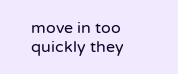move in too quickly they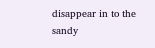disappear in to the sandy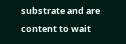substrate and are content to wait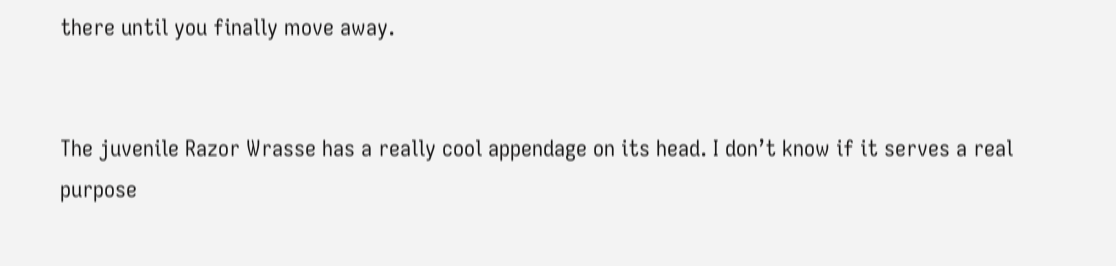there until you finally move away.


The juvenile Razor Wrasse has a really cool appendage on its head. I don’t know if it serves a real purpose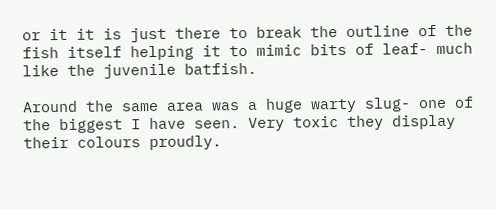or it it is just there to break the outline of the fish itself helping it to mimic bits of leaf- much like the juvenile batfish.

Around the same area was a huge warty slug- one of the biggest I have seen. Very toxic they display their colours proudly.